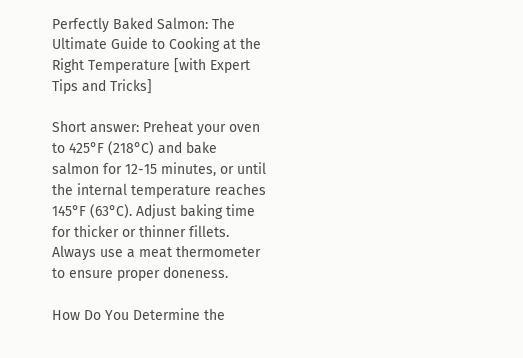Perfectly Baked Salmon: The Ultimate Guide to Cooking at the Right Temperature [with Expert Tips and Tricks]

Short answer: Preheat your oven to 425°F (218°C) and bake salmon for 12-15 minutes, or until the internal temperature reaches 145°F (63°C). Adjust baking time for thicker or thinner fillets. Always use a meat thermometer to ensure proper doneness.

How Do You Determine the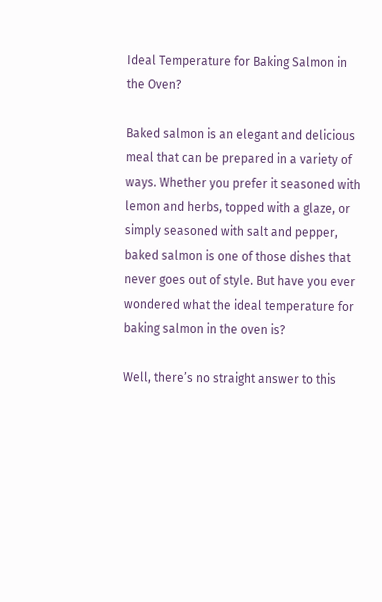Ideal Temperature for Baking Salmon in the Oven?

Baked salmon is an elegant and delicious meal that can be prepared in a variety of ways. Whether you prefer it seasoned with lemon and herbs, topped with a glaze, or simply seasoned with salt and pepper, baked salmon is one of those dishes that never goes out of style. But have you ever wondered what the ideal temperature for baking salmon in the oven is?

Well, there’s no straight answer to this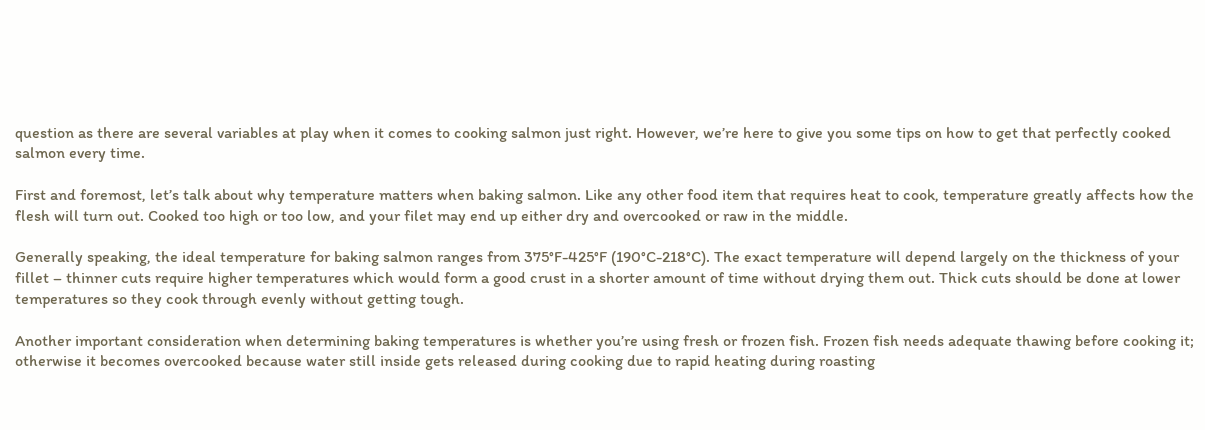question as there are several variables at play when it comes to cooking salmon just right. However, we’re here to give you some tips on how to get that perfectly cooked salmon every time.

First and foremost, let’s talk about why temperature matters when baking salmon. Like any other food item that requires heat to cook, temperature greatly affects how the flesh will turn out. Cooked too high or too low, and your filet may end up either dry and overcooked or raw in the middle.

Generally speaking, the ideal temperature for baking salmon ranges from 375°F-425°F (190°C-218°C). The exact temperature will depend largely on the thickness of your fillet – thinner cuts require higher temperatures which would form a good crust in a shorter amount of time without drying them out. Thick cuts should be done at lower temperatures so they cook through evenly without getting tough.

Another important consideration when determining baking temperatures is whether you’re using fresh or frozen fish. Frozen fish needs adequate thawing before cooking it; otherwise it becomes overcooked because water still inside gets released during cooking due to rapid heating during roasting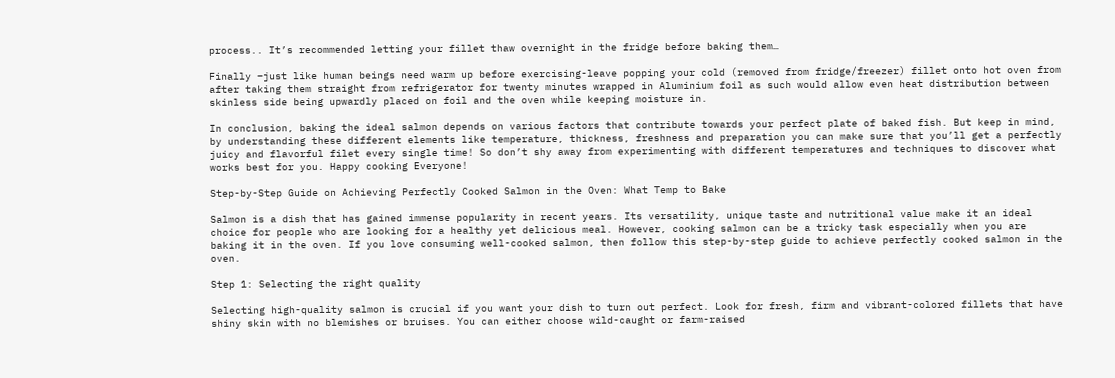process.. It’s recommended letting your fillet thaw overnight in the fridge before baking them…

Finally –just like human beings need warm up before exercising-leave popping your cold (removed from fridge/freezer) fillet onto hot oven from after taking them straight from refrigerator for twenty minutes wrapped in Aluminium foil as such would allow even heat distribution between skinless side being upwardly placed on foil and the oven while keeping moisture in.

In conclusion, baking the ideal salmon depends on various factors that contribute towards your perfect plate of baked fish. But keep in mind, by understanding these different elements like temperature, thickness, freshness and preparation you can make sure that you’ll get a perfectly juicy and flavorful filet every single time! So don’t shy away from experimenting with different temperatures and techniques to discover what works best for you. Happy cooking Everyone!

Step-by-Step Guide on Achieving Perfectly Cooked Salmon in the Oven: What Temp to Bake

Salmon is a dish that has gained immense popularity in recent years. Its versatility, unique taste and nutritional value make it an ideal choice for people who are looking for a healthy yet delicious meal. However, cooking salmon can be a tricky task especially when you are baking it in the oven. If you love consuming well-cooked salmon, then follow this step-by-step guide to achieve perfectly cooked salmon in the oven.

Step 1: Selecting the right quality

Selecting high-quality salmon is crucial if you want your dish to turn out perfect. Look for fresh, firm and vibrant-colored fillets that have shiny skin with no blemishes or bruises. You can either choose wild-caught or farm-raised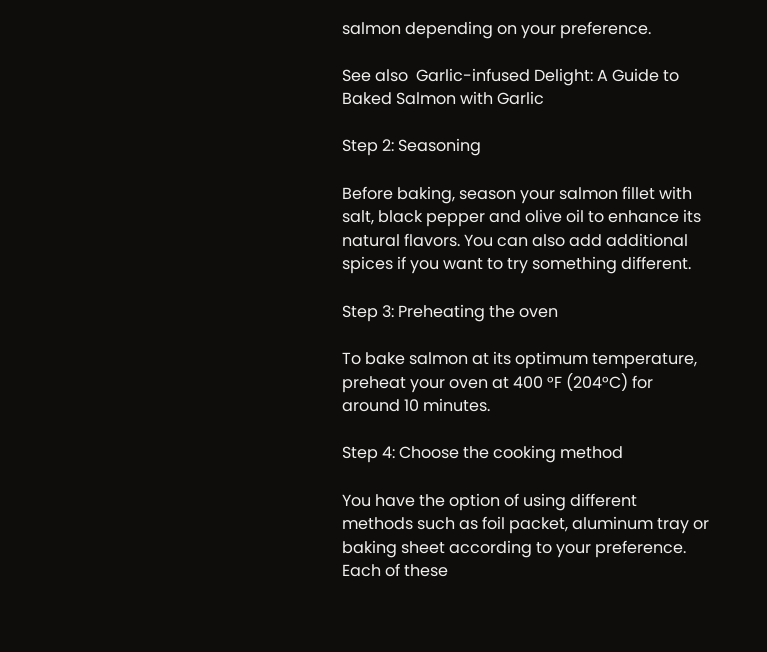salmon depending on your preference.

See also  Garlic-infused Delight: A Guide to Baked Salmon with Garlic

Step 2: Seasoning

Before baking, season your salmon fillet with salt, black pepper and olive oil to enhance its natural flavors. You can also add additional spices if you want to try something different.

Step 3: Preheating the oven

To bake salmon at its optimum temperature, preheat your oven at 400 °F (204°C) for around 10 minutes.

Step 4: Choose the cooking method

You have the option of using different methods such as foil packet, aluminum tray or baking sheet according to your preference. Each of these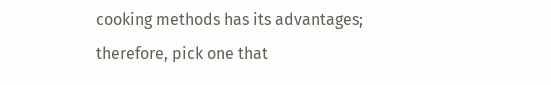cooking methods has its advantages; therefore, pick one that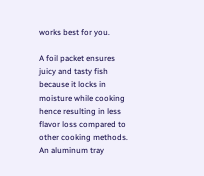works best for you.

A foil packet ensures juicy and tasty fish because it locks in moisture while cooking hence resulting in less flavor loss compared to other cooking methods. An aluminum tray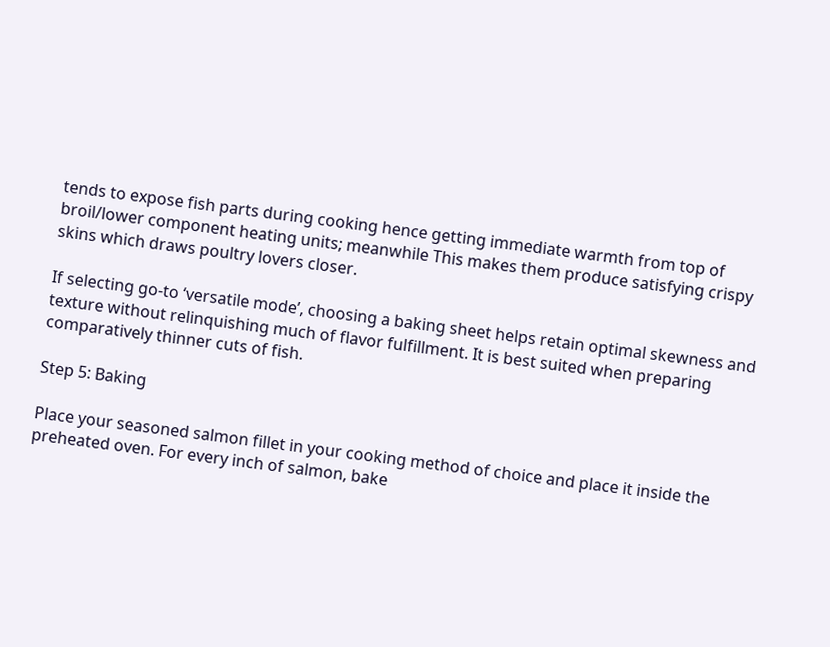tends to expose fish parts during cooking hence getting immediate warmth from top of broil/lower component heating units; meanwhile This makes them produce satisfying crispy skins which draws poultry lovers closer.

If selecting go-to ‘versatile mode’, choosing a baking sheet helps retain optimal skewness and texture without relinquishing much of flavor fulfillment. It is best suited when preparing comparatively thinner cuts of fish.

Step 5: Baking

Place your seasoned salmon fillet in your cooking method of choice and place it inside the preheated oven. For every inch of salmon, bake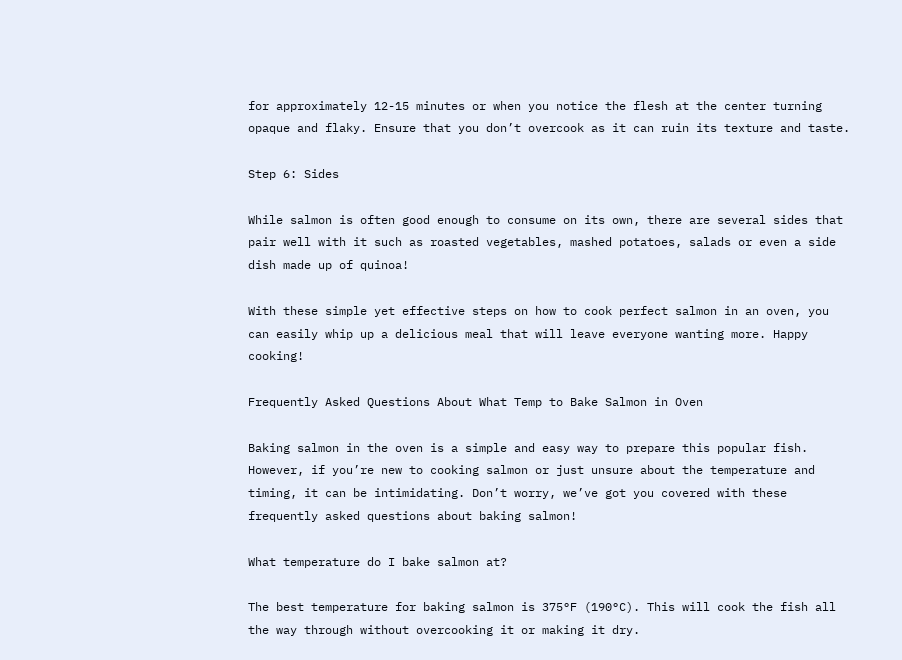for approximately 12-15 minutes or when you notice the flesh at the center turning opaque and flaky. Ensure that you don’t overcook as it can ruin its texture and taste.

Step 6: Sides

While salmon is often good enough to consume on its own, there are several sides that pair well with it such as roasted vegetables, mashed potatoes, salads or even a side dish made up of quinoa!

With these simple yet effective steps on how to cook perfect salmon in an oven, you can easily whip up a delicious meal that will leave everyone wanting more. Happy cooking!

Frequently Asked Questions About What Temp to Bake Salmon in Oven

Baking salmon in the oven is a simple and easy way to prepare this popular fish. However, if you’re new to cooking salmon or just unsure about the temperature and timing, it can be intimidating. Don’t worry, we’ve got you covered with these frequently asked questions about baking salmon!

What temperature do I bake salmon at?

The best temperature for baking salmon is 375°F (190°C). This will cook the fish all the way through without overcooking it or making it dry.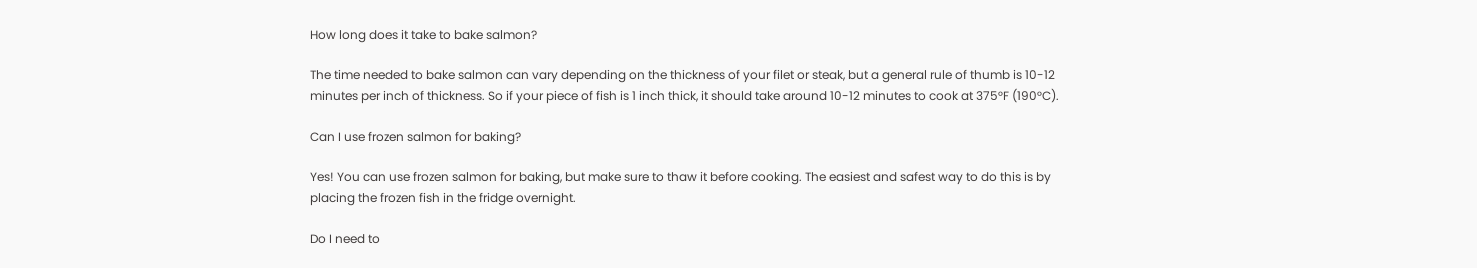How long does it take to bake salmon?

The time needed to bake salmon can vary depending on the thickness of your filet or steak, but a general rule of thumb is 10-12 minutes per inch of thickness. So if your piece of fish is 1 inch thick, it should take around 10-12 minutes to cook at 375°F (190°C).

Can I use frozen salmon for baking?

Yes! You can use frozen salmon for baking, but make sure to thaw it before cooking. The easiest and safest way to do this is by placing the frozen fish in the fridge overnight.

Do I need to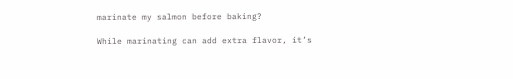marinate my salmon before baking?

While marinating can add extra flavor, it’s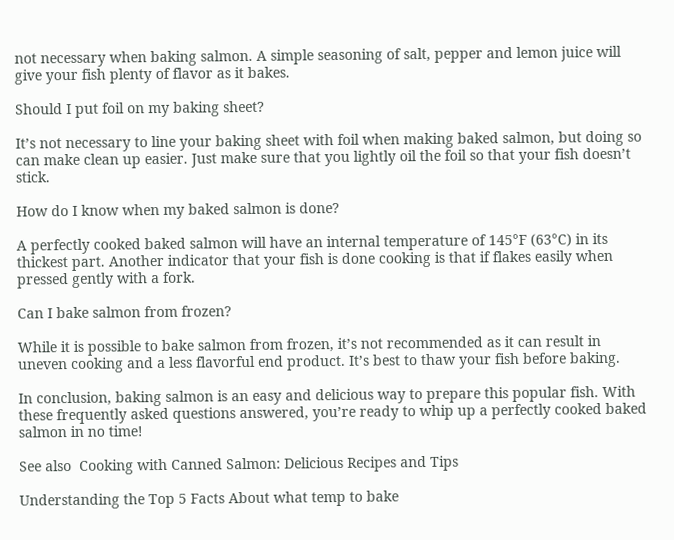not necessary when baking salmon. A simple seasoning of salt, pepper and lemon juice will give your fish plenty of flavor as it bakes.

Should I put foil on my baking sheet?

It’s not necessary to line your baking sheet with foil when making baked salmon, but doing so can make clean up easier. Just make sure that you lightly oil the foil so that your fish doesn’t stick.

How do I know when my baked salmon is done?

A perfectly cooked baked salmon will have an internal temperature of 145°F (63°C) in its thickest part. Another indicator that your fish is done cooking is that if flakes easily when pressed gently with a fork.

Can I bake salmon from frozen?

While it is possible to bake salmon from frozen, it’s not recommended as it can result in uneven cooking and a less flavorful end product. It’s best to thaw your fish before baking.

In conclusion, baking salmon is an easy and delicious way to prepare this popular fish. With these frequently asked questions answered, you’re ready to whip up a perfectly cooked baked salmon in no time!

See also  Cooking with Canned Salmon: Delicious Recipes and Tips

Understanding the Top 5 Facts About what temp to bake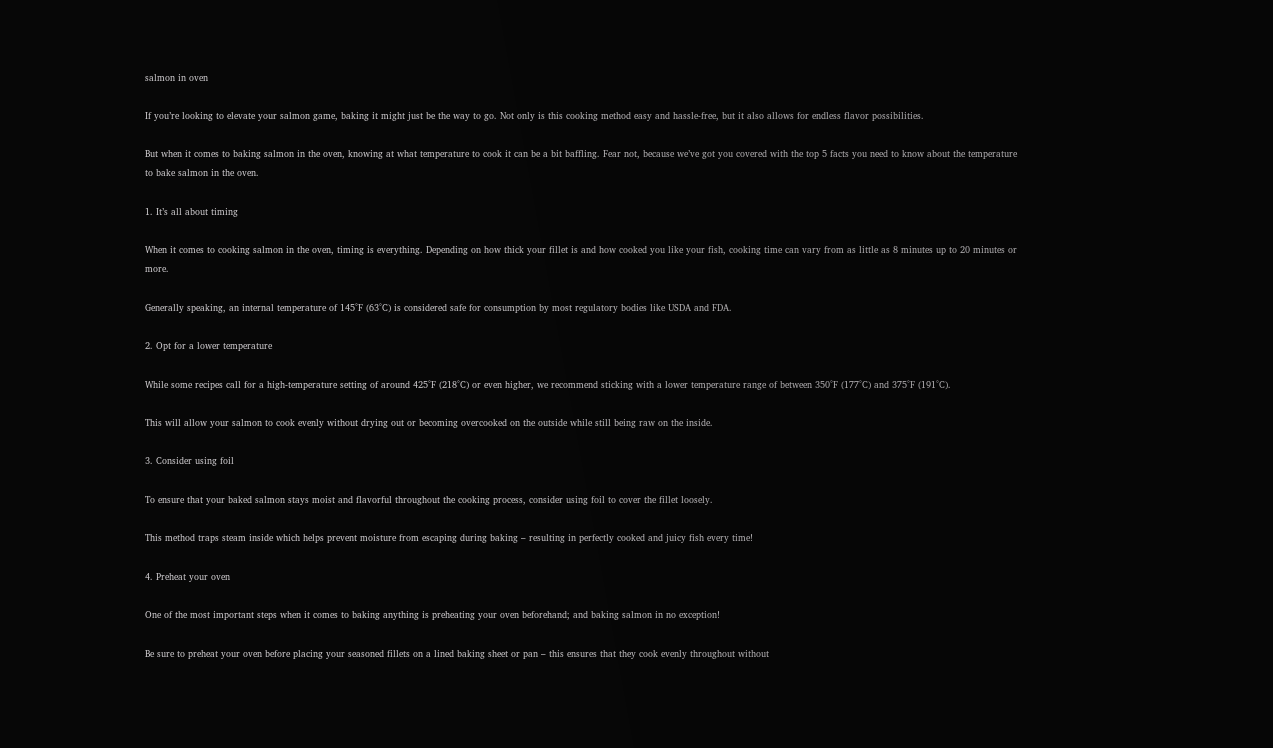salmon in oven

If you’re looking to elevate your salmon game, baking it might just be the way to go. Not only is this cooking method easy and hassle-free, but it also allows for endless flavor possibilities.

But when it comes to baking salmon in the oven, knowing at what temperature to cook it can be a bit baffling. Fear not, because we’ve got you covered with the top 5 facts you need to know about the temperature to bake salmon in the oven.

1. It’s all about timing

When it comes to cooking salmon in the oven, timing is everything. Depending on how thick your fillet is and how cooked you like your fish, cooking time can vary from as little as 8 minutes up to 20 minutes or more.

Generally speaking, an internal temperature of 145°F (63°C) is considered safe for consumption by most regulatory bodies like USDA and FDA.

2. Opt for a lower temperature

While some recipes call for a high-temperature setting of around 425°F (218°C) or even higher, we recommend sticking with a lower temperature range of between 350°F (177°C) and 375°F (191°C).

This will allow your salmon to cook evenly without drying out or becoming overcooked on the outside while still being raw on the inside.

3. Consider using foil

To ensure that your baked salmon stays moist and flavorful throughout the cooking process, consider using foil to cover the fillet loosely.

This method traps steam inside which helps prevent moisture from escaping during baking – resulting in perfectly cooked and juicy fish every time!

4. Preheat your oven

One of the most important steps when it comes to baking anything is preheating your oven beforehand; and baking salmon in no exception!

Be sure to preheat your oven before placing your seasoned fillets on a lined baking sheet or pan – this ensures that they cook evenly throughout without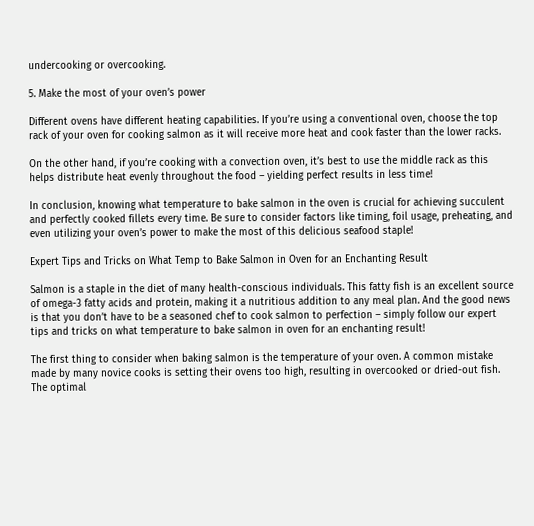undercooking or overcooking.

5. Make the most of your oven’s power

Different ovens have different heating capabilities. If you’re using a conventional oven, choose the top rack of your oven for cooking salmon as it will receive more heat and cook faster than the lower racks.

On the other hand, if you’re cooking with a convection oven, it’s best to use the middle rack as this helps distribute heat evenly throughout the food – yielding perfect results in less time!

In conclusion, knowing what temperature to bake salmon in the oven is crucial for achieving succulent and perfectly cooked fillets every time. Be sure to consider factors like timing, foil usage, preheating, and even utilizing your oven’s power to make the most of this delicious seafood staple!

Expert Tips and Tricks on What Temp to Bake Salmon in Oven for an Enchanting Result

Salmon is a staple in the diet of many health-conscious individuals. This fatty fish is an excellent source of omega-3 fatty acids and protein, making it a nutritious addition to any meal plan. And the good news is that you don’t have to be a seasoned chef to cook salmon to perfection – simply follow our expert tips and tricks on what temperature to bake salmon in oven for an enchanting result!

The first thing to consider when baking salmon is the temperature of your oven. A common mistake made by many novice cooks is setting their ovens too high, resulting in overcooked or dried-out fish. The optimal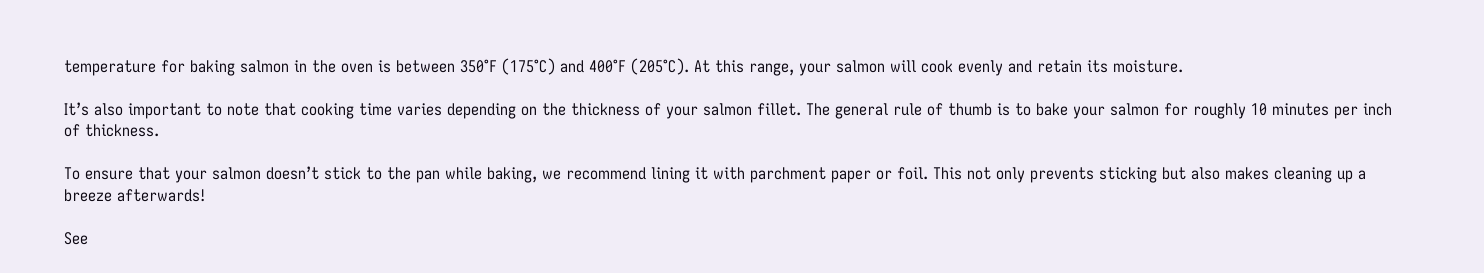temperature for baking salmon in the oven is between 350°F (175°C) and 400°F (205°C). At this range, your salmon will cook evenly and retain its moisture.

It’s also important to note that cooking time varies depending on the thickness of your salmon fillet. The general rule of thumb is to bake your salmon for roughly 10 minutes per inch of thickness.

To ensure that your salmon doesn’t stick to the pan while baking, we recommend lining it with parchment paper or foil. This not only prevents sticking but also makes cleaning up a breeze afterwards!

See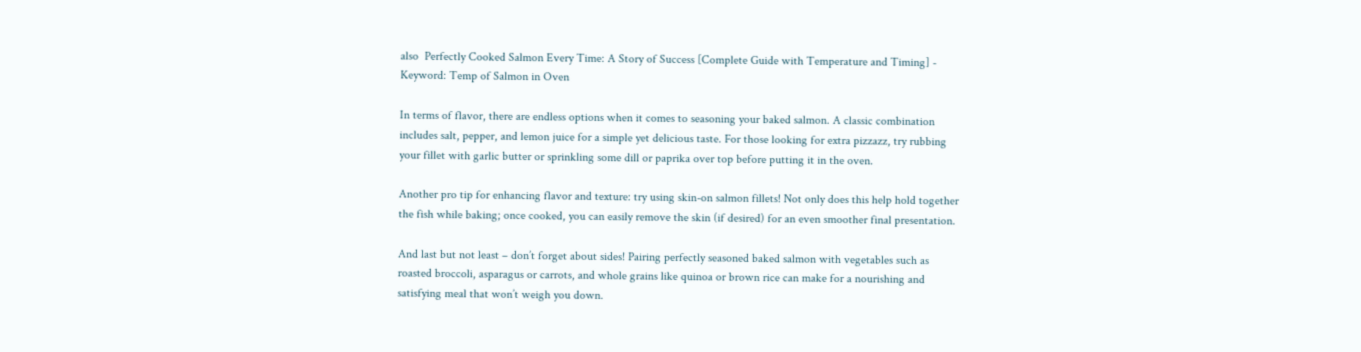also  Perfectly Cooked Salmon Every Time: A Story of Success [Complete Guide with Temperature and Timing] - Keyword: Temp of Salmon in Oven

In terms of flavor, there are endless options when it comes to seasoning your baked salmon. A classic combination includes salt, pepper, and lemon juice for a simple yet delicious taste. For those looking for extra pizzazz, try rubbing your fillet with garlic butter or sprinkling some dill or paprika over top before putting it in the oven.

Another pro tip for enhancing flavor and texture: try using skin-on salmon fillets! Not only does this help hold together the fish while baking; once cooked, you can easily remove the skin (if desired) for an even smoother final presentation.

And last but not least – don’t forget about sides! Pairing perfectly seasoned baked salmon with vegetables such as roasted broccoli, asparagus or carrots, and whole grains like quinoa or brown rice can make for a nourishing and satisfying meal that won’t weigh you down.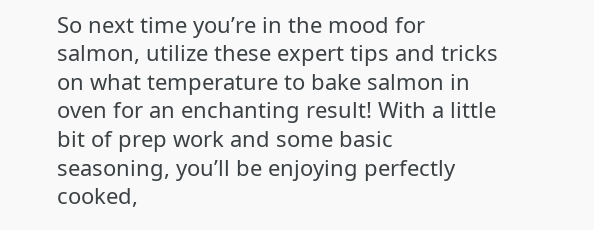So next time you’re in the mood for salmon, utilize these expert tips and tricks on what temperature to bake salmon in oven for an enchanting result! With a little bit of prep work and some basic seasoning, you’ll be enjoying perfectly cooked,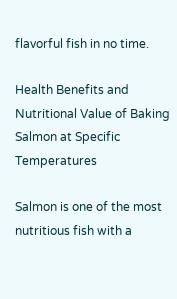flavorful fish in no time.

Health Benefits and Nutritional Value of Baking Salmon at Specific Temperatures

Salmon is one of the most nutritious fish with a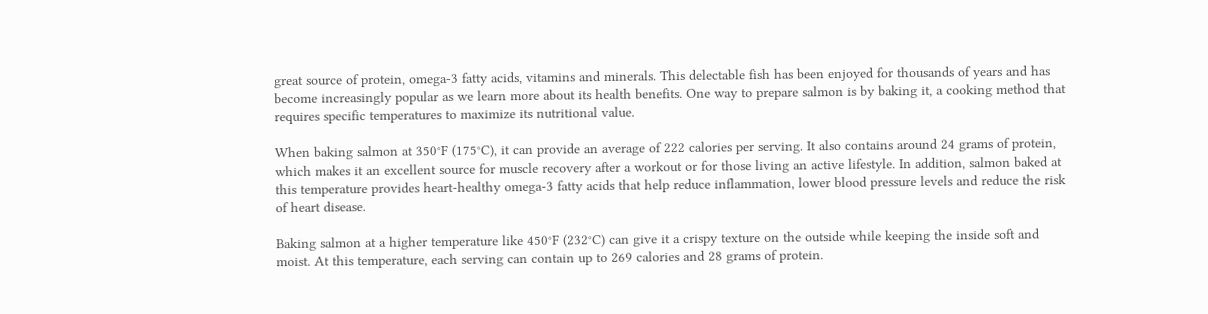great source of protein, omega-3 fatty acids, vitamins and minerals. This delectable fish has been enjoyed for thousands of years and has become increasingly popular as we learn more about its health benefits. One way to prepare salmon is by baking it, a cooking method that requires specific temperatures to maximize its nutritional value.

When baking salmon at 350°F (175°C), it can provide an average of 222 calories per serving. It also contains around 24 grams of protein, which makes it an excellent source for muscle recovery after a workout or for those living an active lifestyle. In addition, salmon baked at this temperature provides heart-healthy omega-3 fatty acids that help reduce inflammation, lower blood pressure levels and reduce the risk of heart disease.

Baking salmon at a higher temperature like 450°F (232°C) can give it a crispy texture on the outside while keeping the inside soft and moist. At this temperature, each serving can contain up to 269 calories and 28 grams of protein.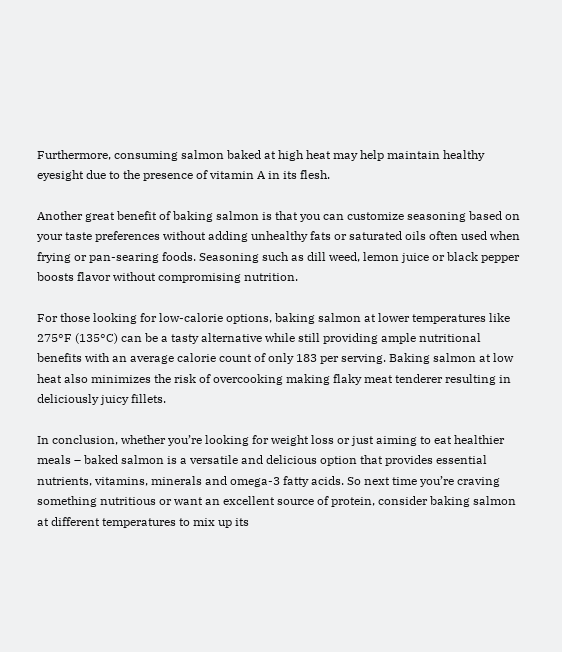Furthermore, consuming salmon baked at high heat may help maintain healthy eyesight due to the presence of vitamin A in its flesh.

Another great benefit of baking salmon is that you can customize seasoning based on your taste preferences without adding unhealthy fats or saturated oils often used when frying or pan-searing foods. Seasoning such as dill weed, lemon juice or black pepper boosts flavor without compromising nutrition.

For those looking for low-calorie options, baking salmon at lower temperatures like 275°F (135°C) can be a tasty alternative while still providing ample nutritional benefits with an average calorie count of only 183 per serving. Baking salmon at low heat also minimizes the risk of overcooking making flaky meat tenderer resulting in deliciously juicy fillets.

In conclusion, whether you’re looking for weight loss or just aiming to eat healthier meals – baked salmon is a versatile and delicious option that provides essential nutrients, vitamins, minerals and omega-3 fatty acids. So next time you’re craving something nutritious or want an excellent source of protein, consider baking salmon at different temperatures to mix up its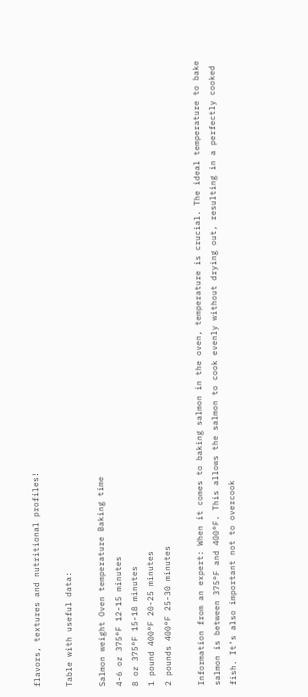flavors, textures and nutritional profiles!

Table with useful data:

Salmon weight Oven temperature Baking time
4-6 oz 375°F 12-15 minutes
8 oz 375°F 15-18 minutes
1 pound 400°F 20-25 minutes
2 pounds 400°F 25-30 minutes

Information from an expert: When it comes to baking salmon in the oven, temperature is crucial. The ideal temperature to bake salmon is between 375°F and 400°F. This allows the salmon to cook evenly without drying out, resulting in a perfectly cooked fish. It’s also important not to overcook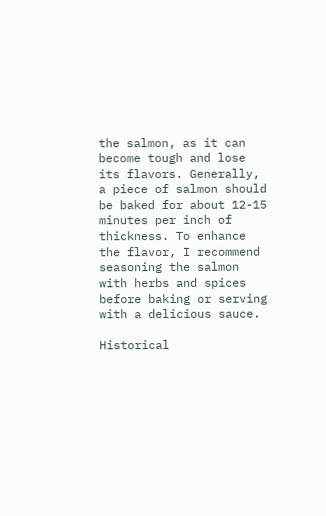the salmon, as it can become tough and lose its flavors. Generally, a piece of salmon should be baked for about 12-15 minutes per inch of thickness. To enhance the flavor, I recommend seasoning the salmon with herbs and spices before baking or serving with a delicious sauce.

Historical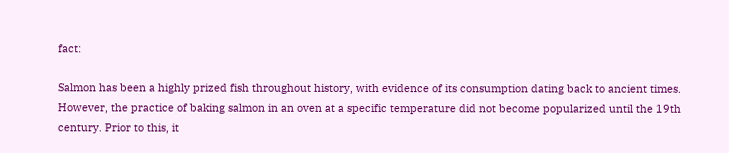fact:

Salmon has been a highly prized fish throughout history, with evidence of its consumption dating back to ancient times. However, the practice of baking salmon in an oven at a specific temperature did not become popularized until the 19th century. Prior to this, it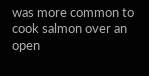was more common to cook salmon over an open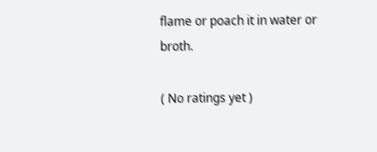flame or poach it in water or broth.

( No ratings yet )